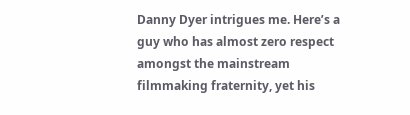Danny Dyer intrigues me. Here’s a guy who has almost zero respect amongst the mainstream filmmaking fraternity, yet his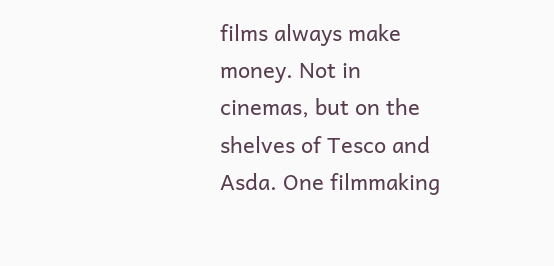films always make money. Not in cinemas, but on the shelves of Tesco and Asda. One filmmaking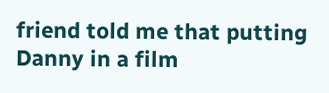friend told me that putting Danny in a film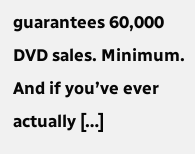guarantees 60,000 DVD sales. Minimum. And if you’ve ever actually […]